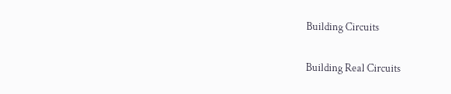Building Circuits

Building Real Circuits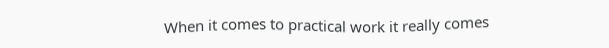When it comes to practical work it really comes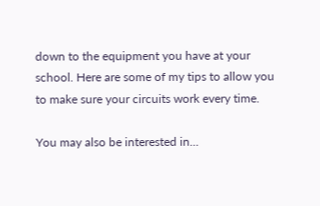down to the equipment you have at your school. Here are some of my tips to allow you to make sure your circuits work every time.

You may also be interested in...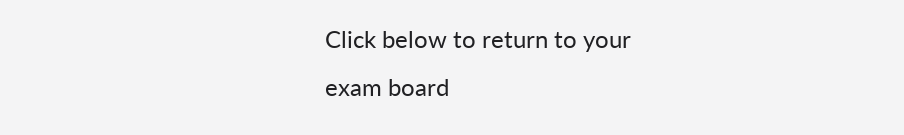Click below to return to your exam board